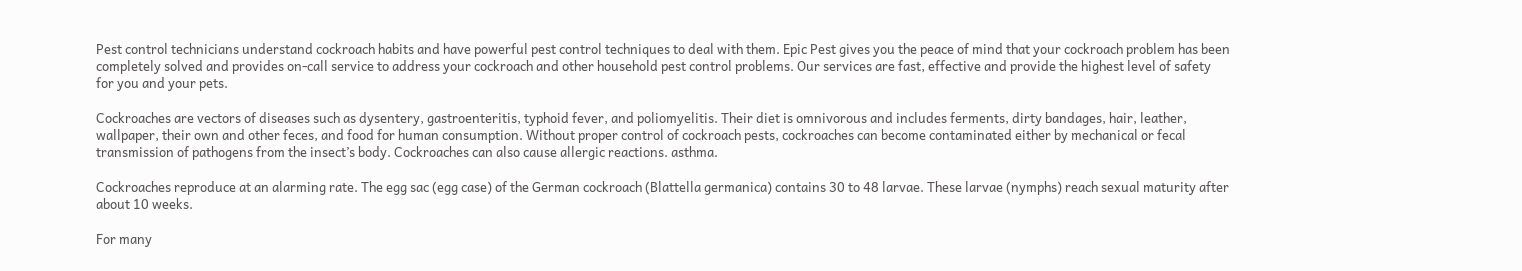Pest control technicians understand cockroach habits and have powerful pest control techniques to deal with them. Epic Pest gives you the peace of mind that your cockroach problem has been completely solved and provides on-call service to address your cockroach and other household pest control problems. Our services are fast, effective and provide the highest level of safety for you and your pets.

Cockroaches are vectors of diseases such as dysentery, gastroenteritis, typhoid fever, and poliomyelitis. Their diet is omnivorous and includes ferments, dirty bandages, hair, leather, wallpaper, their own and other feces, and food for human consumption. Without proper control of cockroach pests, cockroaches can become contaminated either by mechanical or fecal transmission of pathogens from the insect’s body. Cockroaches can also cause allergic reactions. asthma.

Cockroaches reproduce at an alarming rate. The egg sac (egg case) of the German cockroach (Blattella germanica) contains 30 to 48 larvae. These larvae (nymphs) reach sexual maturity after about 10 weeks.

For many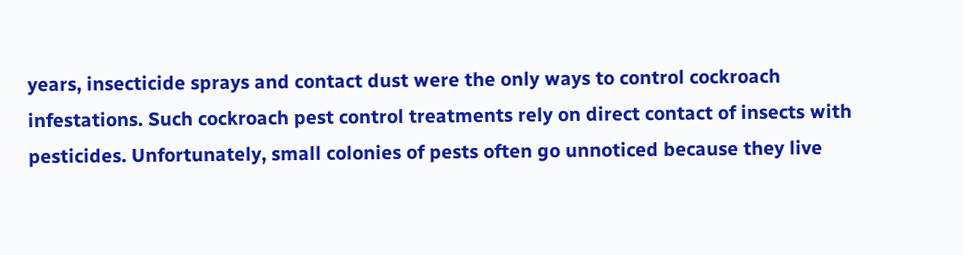years, insecticide sprays and contact dust were the only ways to control cockroach infestations. Such cockroach pest control treatments rely on direct contact of insects with pesticides. Unfortunately, small colonies of pests often go unnoticed because they live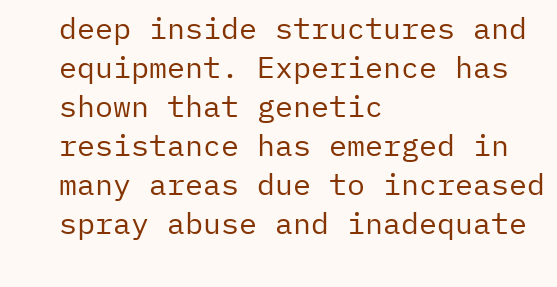deep inside structures and equipment. Experience has shown that genetic resistance has emerged in many areas due to increased spray abuse and inadequate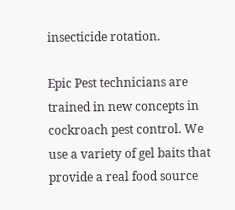insecticide rotation.

Epic Pest technicians are trained in new concepts in cockroach pest control. We use a variety of gel baits that provide a real food source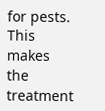for pests. This makes the treatment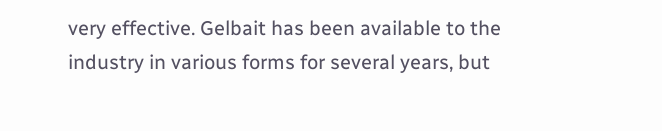very effective. Gelbait has been available to the industry in various forms for several years, but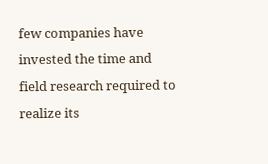few companies have invested the time and field research required to realize its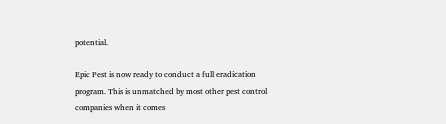potential.

Epic Pest is now ready to conduct a full eradication program. This is unmatched by most other pest control companies when it comes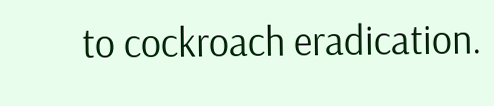to cockroach eradication.